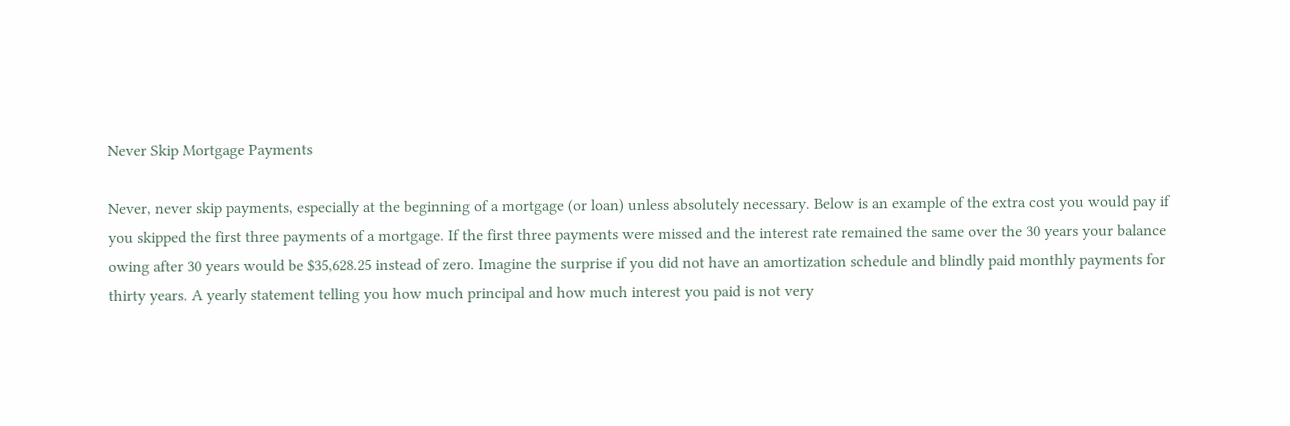Never Skip Mortgage Payments

Never, never skip payments, especially at the beginning of a mortgage (or loan) unless absolutely necessary. Below is an example of the extra cost you would pay if you skipped the first three payments of a mortgage. If the first three payments were missed and the interest rate remained the same over the 30 years your balance owing after 30 years would be $35,628.25 instead of zero. Imagine the surprise if you did not have an amortization schedule and blindly paid monthly payments for thirty years. A yearly statement telling you how much principal and how much interest you paid is not very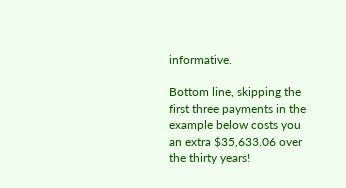informative.

Bottom line, skipping the first three payments in the example below costs you an extra $35,633.06 over the thirty years!